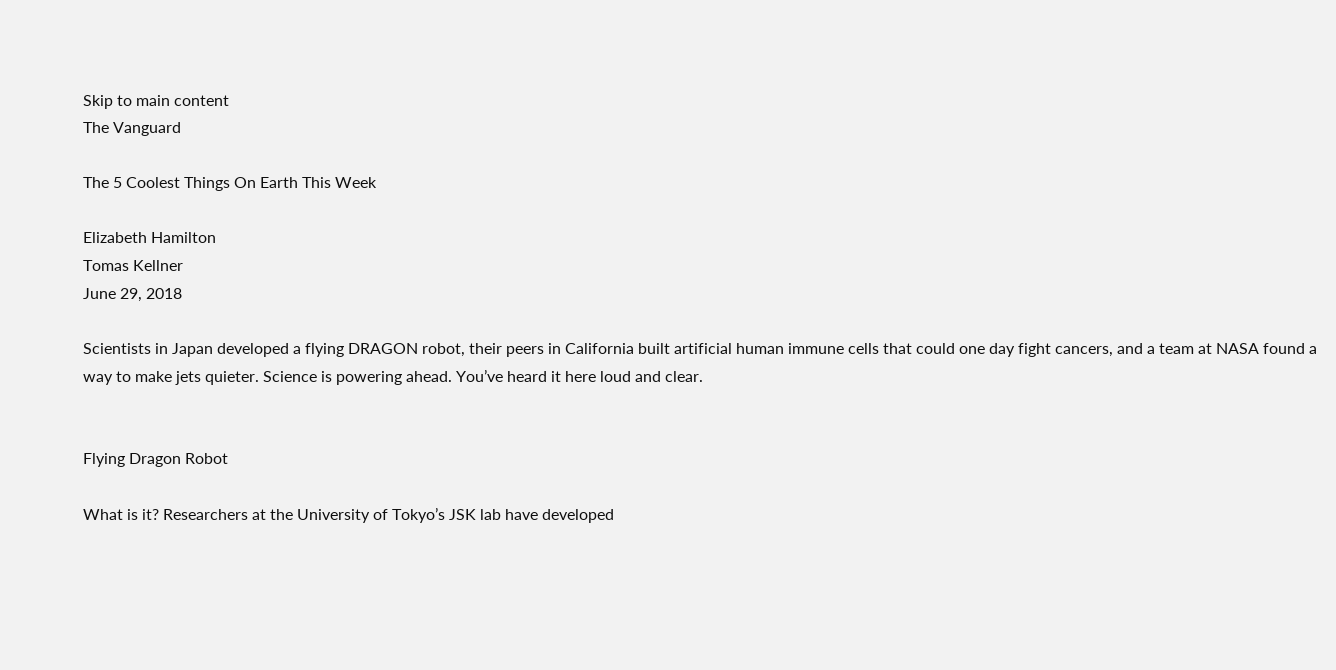Skip to main content
The Vanguard

The 5 Coolest Things On Earth This Week

Elizabeth Hamilton
Tomas Kellner
June 29, 2018

Scientists in Japan developed a flying DRAGON robot, their peers in California built artificial human immune cells that could one day fight cancers, and a team at NASA found a way to make jets quieter. Science is powering ahead. You’ve heard it here loud and clear.


Flying Dragon Robot

What is it? Researchers at the University of Tokyo’s JSK lab have developed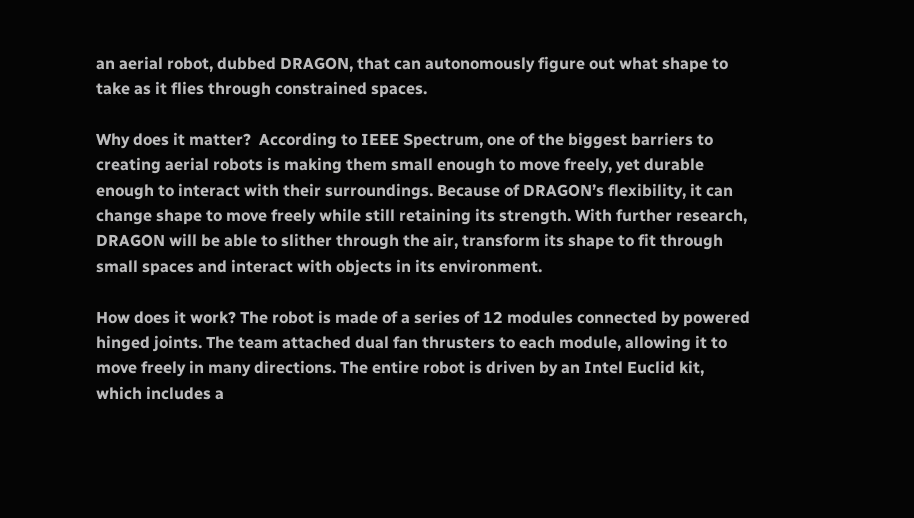an aerial robot, dubbed DRAGON, that can autonomously figure out what shape to take as it flies through constrained spaces.

Why does it matter?  According to IEEE Spectrum, one of the biggest barriers to creating aerial robots is making them small enough to move freely, yet durable enough to interact with their surroundings. Because of DRAGON’s flexibility, it can change shape to move freely while still retaining its strength. With further research, DRAGON will be able to slither through the air, transform its shape to fit through small spaces and interact with objects in its environment.

How does it work? The robot is made of a series of 12 modules connected by powered hinged joints. The team attached dual fan thrusters to each module, allowing it to move freely in many directions. The entire robot is driven by an Intel Euclid kit, which includes a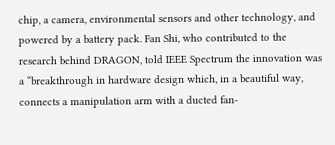chip, a camera, environmental sensors and other technology, and powered by a battery pack. Fan Shi, who contributed to the research behind DRAGON, told IEEE Spectrum the innovation was a “breakthrough in hardware design which, in a beautiful way, connects a manipulation arm with a ducted fan-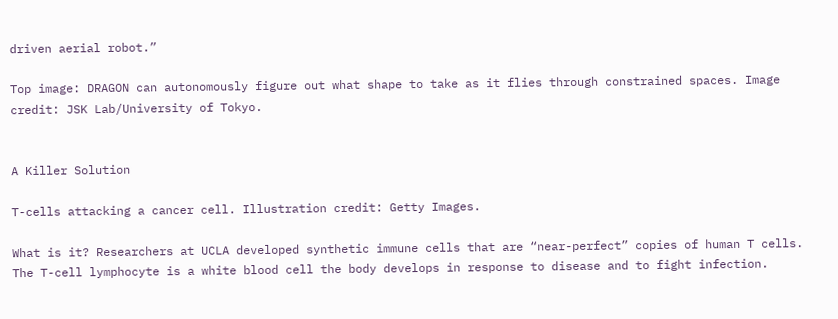driven aerial robot.”

Top image: DRAGON can autonomously figure out what shape to take as it flies through constrained spaces. Image credit: JSK Lab/University of Tokyo.


A Killer Solution

T-cells attacking a cancer cell. Illustration credit: Getty Images.

What is it? Researchers at UCLA developed synthetic immune cells that are “near-perfect” copies of human T cells. The T-cell lymphocyte is a white blood cell the body develops in response to disease and to fight infection.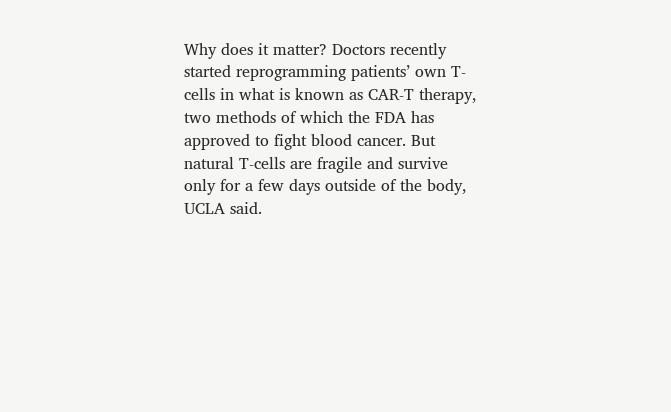Why does it matter? Doctors recently started reprogramming patients’ own T-cells in what is known as CAR-T therapy, two methods of which the FDA has approved to fight blood cancer. But natural T-cells are fragile and survive only for a few days outside of the body, UCLA said.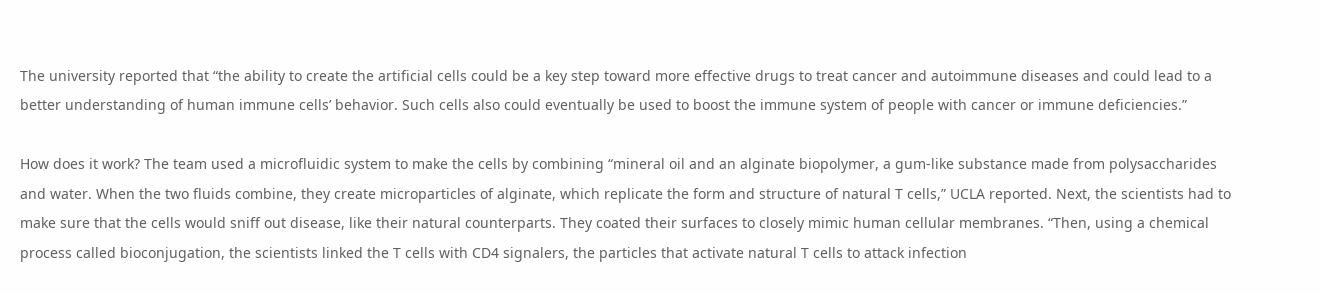The university reported that “the ability to create the artificial cells could be a key step toward more effective drugs to treat cancer and autoimmune diseases and could lead to a better understanding of human immune cells’ behavior. Such cells also could eventually be used to boost the immune system of people with cancer or immune deficiencies.”

How does it work? The team used a microfluidic system to make the cells by combining “mineral oil and an alginate biopolymer, a gum-like substance made from polysaccharides and water. When the two fluids combine, they create microparticles of alginate, which replicate the form and structure of natural T cells,” UCLA reported. Next, the scientists had to make sure that the cells would sniff out disease, like their natural counterparts. They coated their surfaces to closely mimic human cellular membranes. “Then, using a chemical process called bioconjugation, the scientists linked the T cells with CD4 signalers, the particles that activate natural T cells to attack infection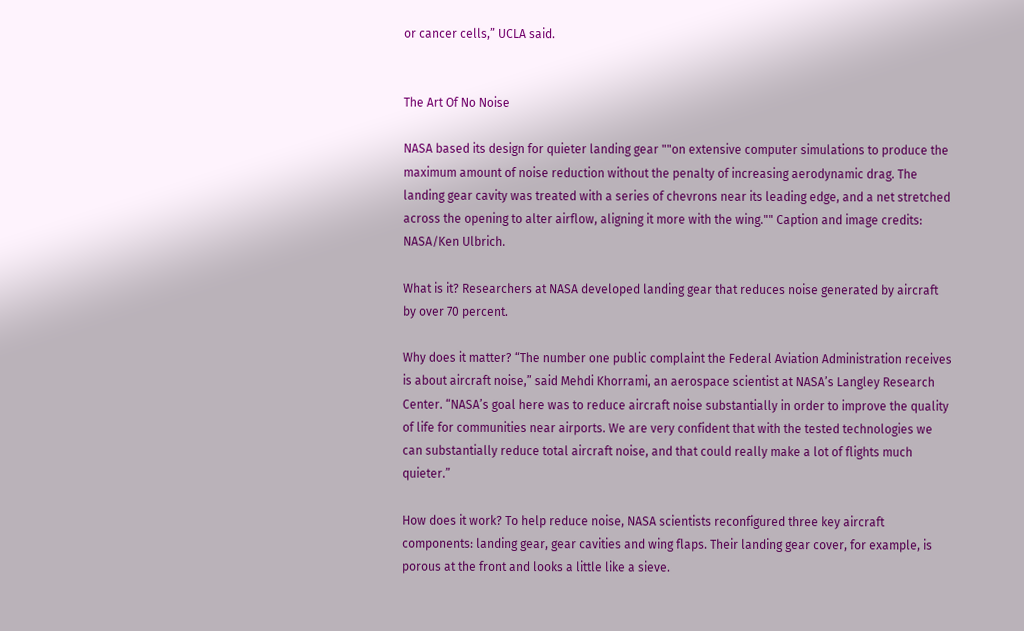or cancer cells,” UCLA said.


The Art Of No Noise

NASA based its design for quieter landing gear ""on extensive computer simulations to produce the maximum amount of noise reduction without the penalty of increasing aerodynamic drag. The landing gear cavity was treated with a series of chevrons near its leading edge, and a net stretched across the opening to alter airflow, aligning it more with the wing."" Caption and image credits: NASA/Ken Ulbrich.

What is it? Researchers at NASA developed landing gear that reduces noise generated by aircraft by over 70 percent.

Why does it matter? “The number one public complaint the Federal Aviation Administration receives is about aircraft noise,” said Mehdi Khorrami, an aerospace scientist at NASA’s Langley Research Center. “NASA’s goal here was to reduce aircraft noise substantially in order to improve the quality of life for communities near airports. We are very confident that with the tested technologies we can substantially reduce total aircraft noise, and that could really make a lot of flights much quieter.”

How does it work? To help reduce noise, NASA scientists reconfigured three key aircraft components: landing gear, gear cavities and wing flaps. Their landing gear cover, for example, is porous at the front and looks a little like a sieve.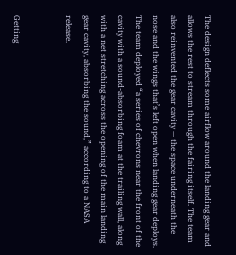The design deflects some airflow around the landing gear and allows the rest to stream through the fairing itself. The team also reinvented the gear cavity — the space underneath the nose and the wings that’s left open when landing gear deploys. The team deployed “a series of chevrons near the front of the cavity with a sound-absorbing foam at the trailing wall, along with a net stretching across the opening of the main landing gear cavity, absorbing the sound,” according to a NASA release.


Getting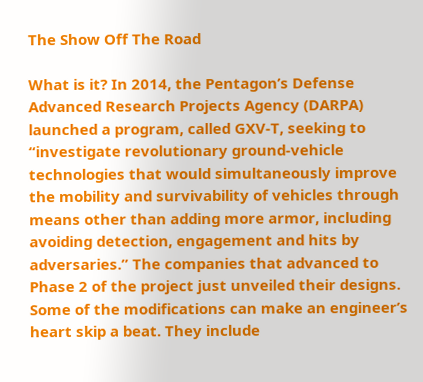The Show Off The Road

What is it? In 2014, the Pentagon’s Defense Advanced Research Projects Agency (DARPA) launched a program, called GXV-T, seeking to “investigate revolutionary ground-vehicle technologies that would simultaneously improve the mobility and survivability of vehicles through means other than adding more armor, including avoiding detection, engagement and hits by adversaries.” The companies that advanced to Phase 2 of the project just unveiled their designs. Some of the modifications can make an engineer’s heart skip a beat. They include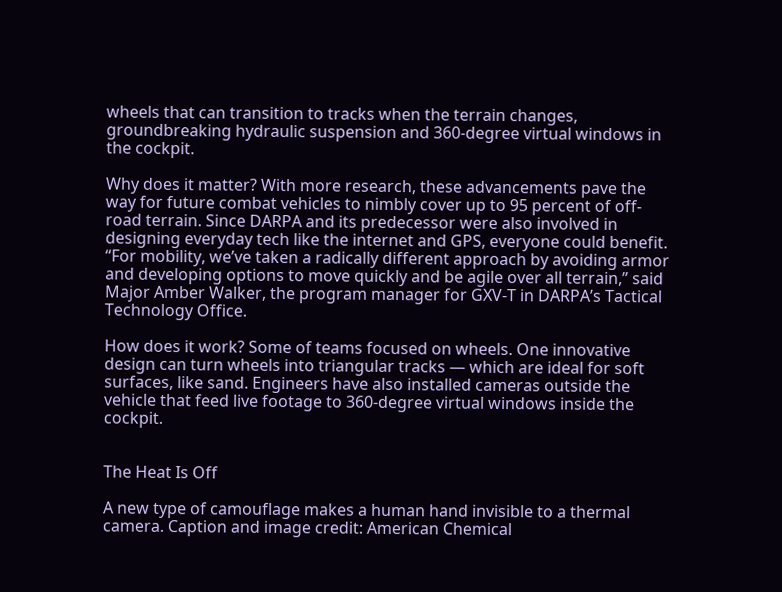wheels that can transition to tracks when the terrain changes, groundbreaking hydraulic suspension and 360-degree virtual windows in the cockpit.

Why does it matter? With more research, these advancements pave the way for future combat vehicles to nimbly cover up to 95 percent of off-road terrain. Since DARPA and its predecessor were also involved in designing everyday tech like the internet and GPS, everyone could benefit. “For mobility, we’ve taken a radically different approach by avoiding armor and developing options to move quickly and be agile over all terrain,” said Major Amber Walker, the program manager for GXV-T in DARPA’s Tactical Technology Office.

How does it work? Some of teams focused on wheels. One innovative design can turn wheels into triangular tracks — which are ideal for soft surfaces, like sand. Engineers have also installed cameras outside the vehicle that feed live footage to 360-degree virtual windows inside the cockpit.


The Heat Is Off

A new type of camouflage makes a human hand invisible to a thermal camera. Caption and image credit: American Chemical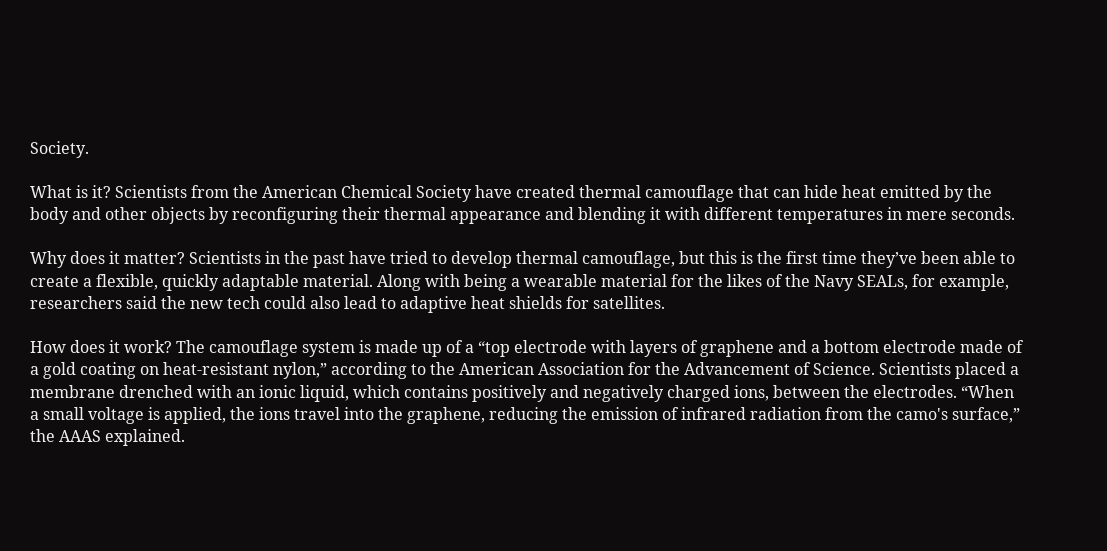Society.

What is it? Scientists from the American Chemical Society have created thermal camouflage that can hide heat emitted by the body and other objects by reconfiguring their thermal appearance and blending it with different temperatures in mere seconds.

Why does it matter? Scientists in the past have tried to develop thermal camouflage, but this is the first time they’ve been able to create a flexible, quickly adaptable material. Along with being a wearable material for the likes of the Navy SEALs, for example, researchers said the new tech could also lead to adaptive heat shields for satellites.

How does it work? The camouflage system is made up of a “top electrode with layers of graphene and a bottom electrode made of a gold coating on heat-resistant nylon,” according to the American Association for the Advancement of Science. Scientists placed a membrane drenched with an ionic liquid, which contains positively and negatively charged ions, between the electrodes. “When a small voltage is applied, the ions travel into the graphene, reducing the emission of infrared radiation from the camo's surface,” the AAAS explained.